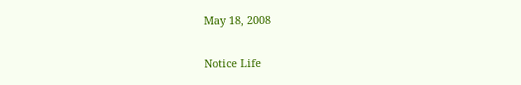May 18, 2008

Notice Life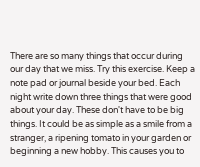There are so many things that occur during our day that we miss. Try this exercise. Keep a note pad or journal beside your bed. Each night write down three things that were good about your day. These don't have to be big things. It could be as simple as a smile from a stranger, a ripening tomato in your garden or beginning a new hobby. This causes you to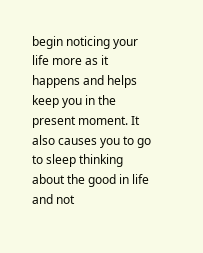begin noticing your life more as it happens and helps keep you in the present moment. It also causes you to go to sleep thinking about the good in life and not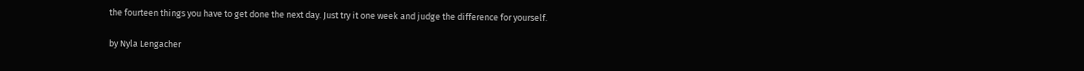the fourteen things you have to get done the next day. Just try it one week and judge the difference for yourself.

by Nyla Lengacher